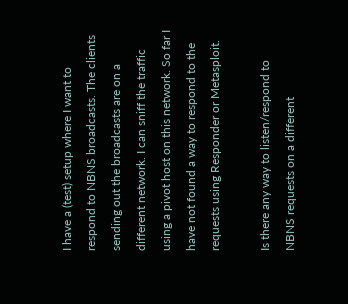I have a (test) setup where I want to respond to NBNS broadcasts. The clients sending out the broadcasts are on a different network. I can sniff the traffic using a pivot host on this network. So far I have not found a way to respond to the requests using Responder or Metasploit.

Is there any way to listen/respond to NBNS requests on a different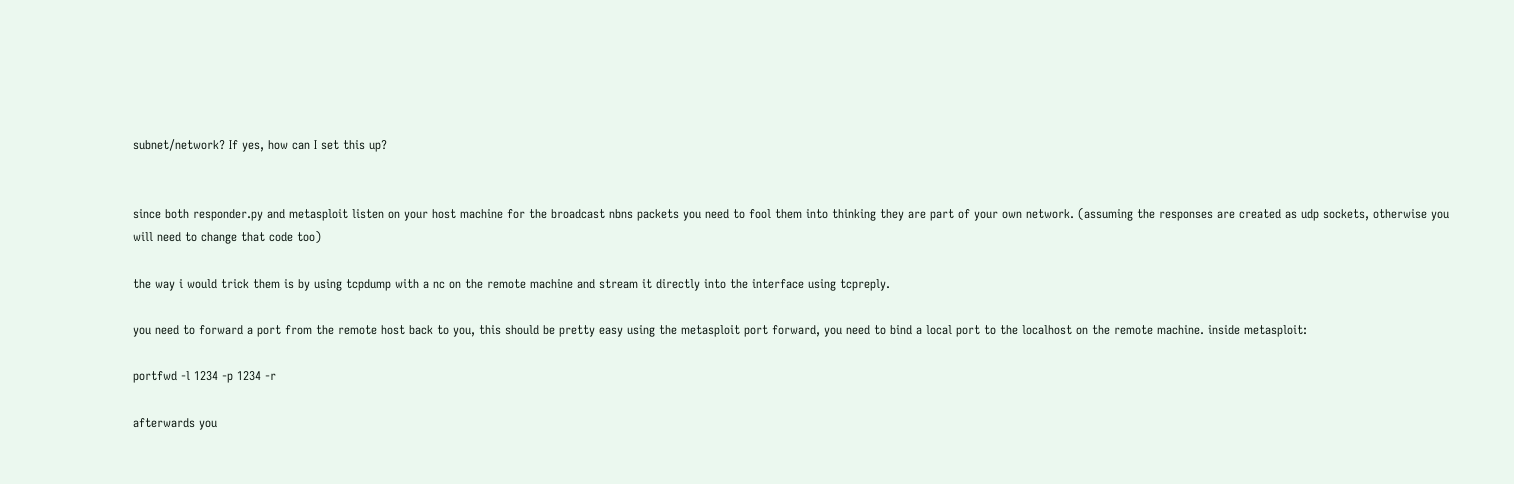subnet/network? If yes, how can I set this up?


since both responder.py and metasploit listen on your host machine for the broadcast nbns packets you need to fool them into thinking they are part of your own network. (assuming the responses are created as udp sockets, otherwise you will need to change that code too)

the way i would trick them is by using tcpdump with a nc on the remote machine and stream it directly into the interface using tcpreply.

you need to forward a port from the remote host back to you, this should be pretty easy using the metasploit port forward, you need to bind a local port to the localhost on the remote machine. inside metasploit:

portfwd -l 1234 -p 1234 -r

afterwards you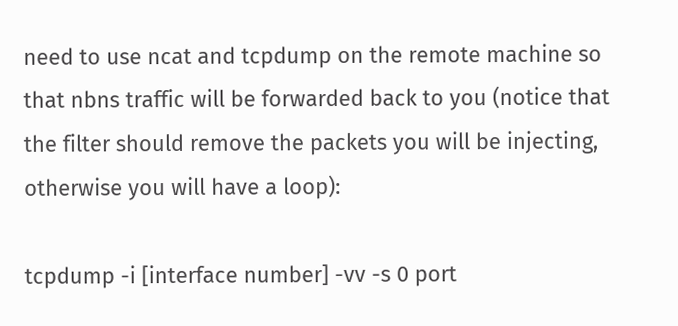need to use ncat and tcpdump on the remote machine so that nbns traffic will be forwarded back to you (notice that the filter should remove the packets you will be injecting, otherwise you will have a loop):

tcpdump -i [interface number] -vv -s 0 port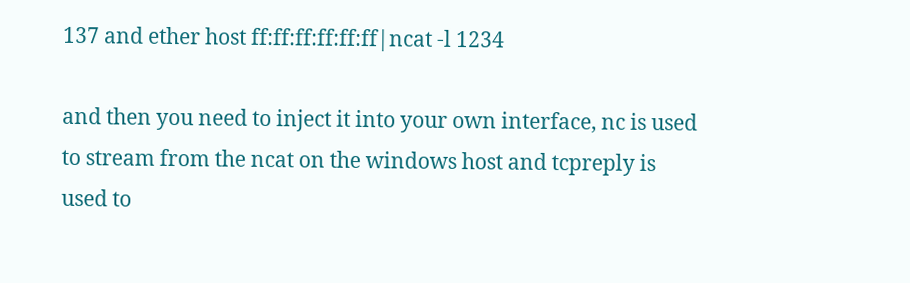137 and ether host ff:ff:ff:ff:ff:ff|ncat -l 1234

and then you need to inject it into your own interface, nc is used to stream from the ncat on the windows host and tcpreply is used to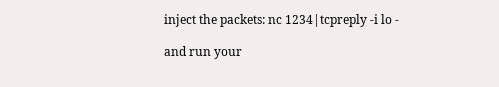inject the packets: nc 1234|tcpreply -i lo -

and run your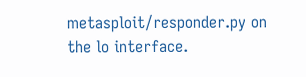metasploit/responder.py on the lo interface.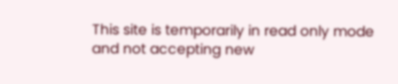This site is temporarily in read only mode and not accepting new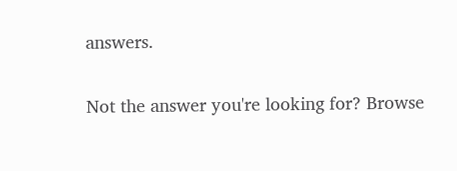answers.

Not the answer you're looking for? Browse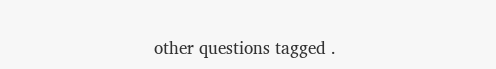other questions tagged .